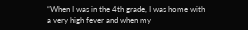“When I was in the 4th grade, I was home with a very high fever and when my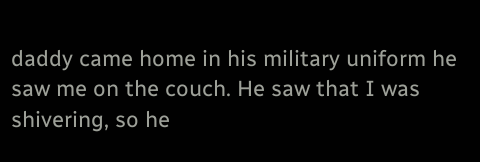daddy came home in his military uniform he saw me on the couch. He saw that I was shivering, so he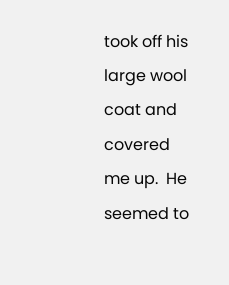took off his large wool coat and covered me up.  He seemed to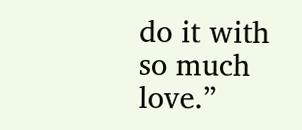do it with so much love.”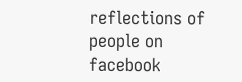reflections of people on facebook